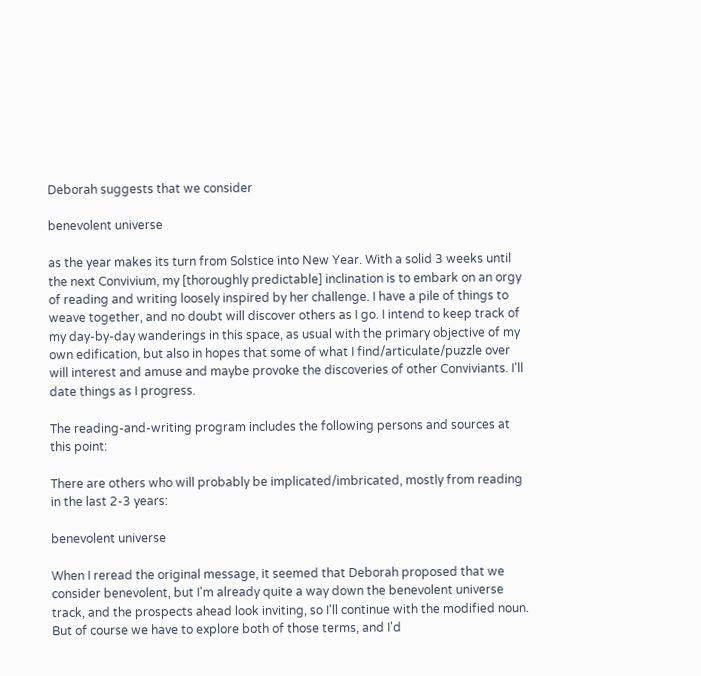Deborah suggests that we consider

benevolent universe

as the year makes its turn from Solstice into New Year. With a solid 3 weeks until the next Convivium, my [thoroughly predictable] inclination is to embark on an orgy of reading and writing loosely inspired by her challenge. I have a pile of things to weave together, and no doubt will discover others as I go. I intend to keep track of my day-by-day wanderings in this space, as usual with the primary objective of my own edification, but also in hopes that some of what I find/articulate/puzzle over will interest and amuse and maybe provoke the discoveries of other Conviviants. I'll date things as I progress.

The reading-and-writing program includes the following persons and sources at this point:

There are others who will probably be implicated/imbricated, mostly from reading in the last 2-3 years:

benevolent universe

When I reread the original message, it seemed that Deborah proposed that we consider benevolent, but I'm already quite a way down the benevolent universe track, and the prospects ahead look inviting, so I'll continue with the modified noun. But of course we have to explore both of those terms, and I'd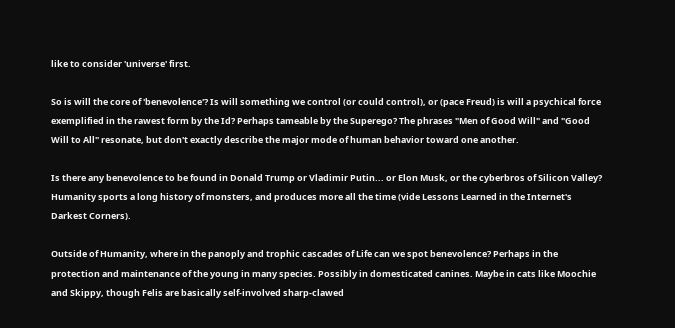like to consider 'universe' first.

So is will the core of 'benevolence'? Is will something we control (or could control), or (pace Freud) is will a psychical force exemplified in the rawest form by the Id? Perhaps tameable by the Superego? The phrases "Men of Good Will" and "Good Will to All" resonate, but don't exactly describe the major mode of human behavior toward one another.

Is there any benevolence to be found in Donald Trump or Vladimir Putin... or Elon Musk, or the cyberbros of Silicon Valley? Humanity sports a long history of monsters, and produces more all the time (vide Lessons Learned in the Internet's Darkest Corners).

Outside of Humanity, where in the panoply and trophic cascades of Life can we spot benevolence? Perhaps in the protection and maintenance of the young in many species. Possibly in domesticated canines. Maybe in cats like Moochie and Skippy, though Felis are basically self-involved sharp-clawed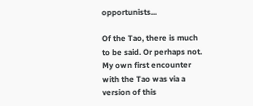opportunists...

Of the Tao, there is much to be said. Or perhaps not. My own first encounter with the Tao was via a version of this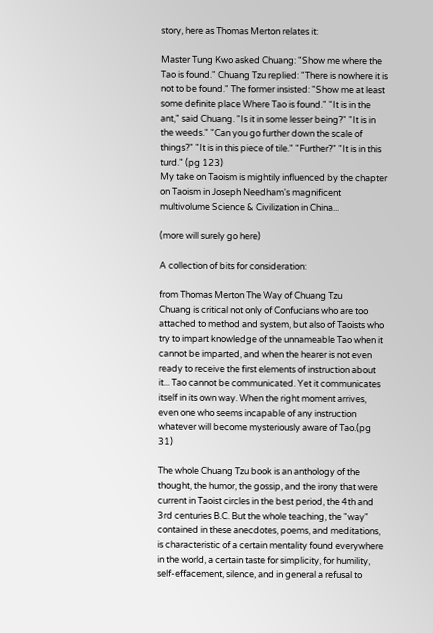story, here as Thomas Merton relates it:

Master Tung Kwo asked Chuang: "Show me where the Tao is found." Chuang Tzu replied: "There is nowhere it is not to be found." The former insisted: "Show me at least some definite place Where Tao is found." "It is in the ant," said Chuang. "Is it in some lesser being?" "It is in the weeds." "Can you go further down the scale of things?" "It is in this piece of tile." "Further?" "It is in this turd." (pg 123)
My take on Taoism is mightily influenced by the chapter on Taoism in Joseph Needham's magnificent multivolume Science & Civilization in China...

(more will surely go here)

A collection of bits for consideration:

from Thomas Merton The Way of Chuang Tzu
Chuang is critical not only of Confucians who are too attached to method and system, but also of Taoists who try to impart knowledge of the unnameable Tao when it cannot be imparted, and when the hearer is not even ready to receive the first elements of instruction about it... Tao cannot be communicated. Yet it communicates itself in its own way. When the right moment arrives, even one who seems incapable of any instruction whatever will become mysteriously aware of Tao.(pg 31)

The whole Chuang Tzu book is an anthology of the thought, the humor, the gossip, and the irony that were current in Taoist circles in the best period, the 4th and 3rd centuries B.C. But the whole teaching, the "way" contained in these anecdotes, poems, and meditations, is characteristic of a certain mentality found everywhere in the world, a certain taste for simplicity, for humility, self-effacement, silence, and in general a refusal to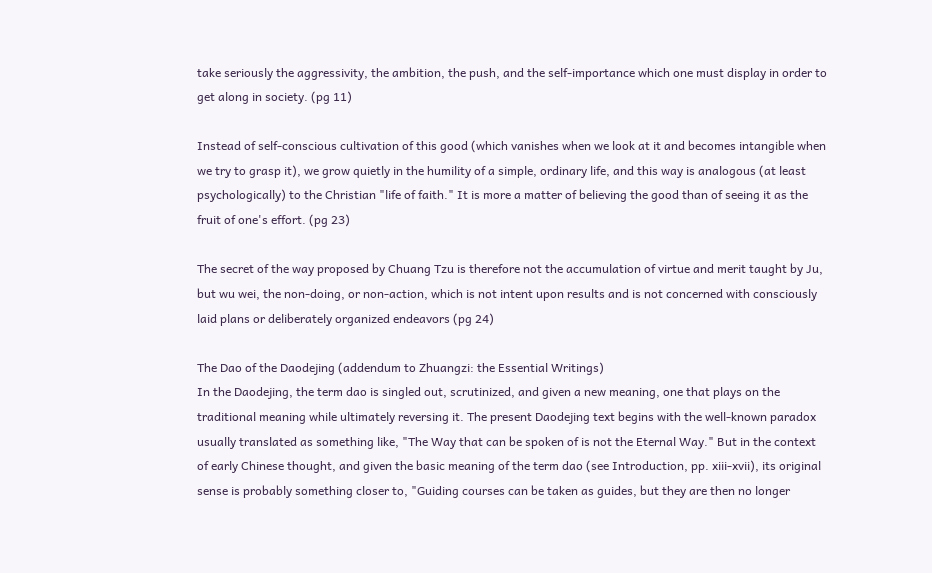take seriously the aggressivity, the ambition, the push, and the self-importance which one must display in order to get along in society. (pg 11)

Instead of self-conscious cultivation of this good (which vanishes when we look at it and becomes intangible when we try to grasp it), we grow quietly in the humility of a simple, ordinary life, and this way is analogous (at least psychologically) to the Christian "life of faith." It is more a matter of believing the good than of seeing it as the fruit of one's effort. (pg 23)

The secret of the way proposed by Chuang Tzu is therefore not the accumulation of virtue and merit taught by Ju, but wu wei, the non-doing, or non-action, which is not intent upon results and is not concerned with consciously laid plans or deliberately organized endeavors (pg 24)

The Dao of the Daodejing (addendum to Zhuangzi: the Essential Writings)
In the Daodejing, the term dao is singled out, scrutinized, and given a new meaning, one that plays on the traditional meaning while ultimately reversing it. The present Daodejing text begins with the well-known paradox usually translated as something like, "The Way that can be spoken of is not the Eternal Way." But in the context of early Chinese thought, and given the basic meaning of the term dao (see Introduction, pp. xiii-xvii), its original sense is probably something closer to, "Guiding courses can be taken as guides, but they are then no longer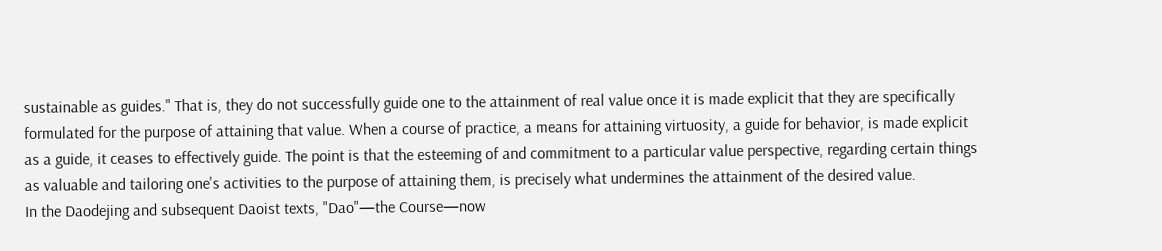sustainable as guides." That is, they do not successfully guide one to the attainment of real value once it is made explicit that they are specifically formulated for the purpose of attaining that value. When a course of practice, a means for attaining virtuosity, a guide for behavior, is made explicit as a guide, it ceases to effectively guide. The point is that the esteeming of and commitment to a particular value perspective, regarding certain things as valuable and tailoring one's activities to the purpose of attaining them, is precisely what undermines the attainment of the desired value.
In the Daodejing and subsequent Daoist texts, "Dao"—the Course—now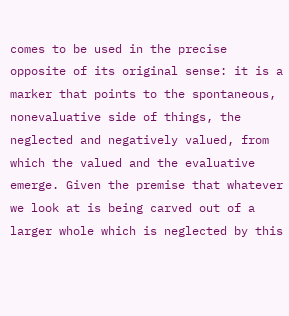comes to be used in the precise opposite of its original sense: it is a marker that points to the spontaneous, nonevaluative side of things, the neglected and negatively valued, from which the valued and the evaluative emerge. Given the premise that whatever we look at is being carved out of a larger whole which is neglected by this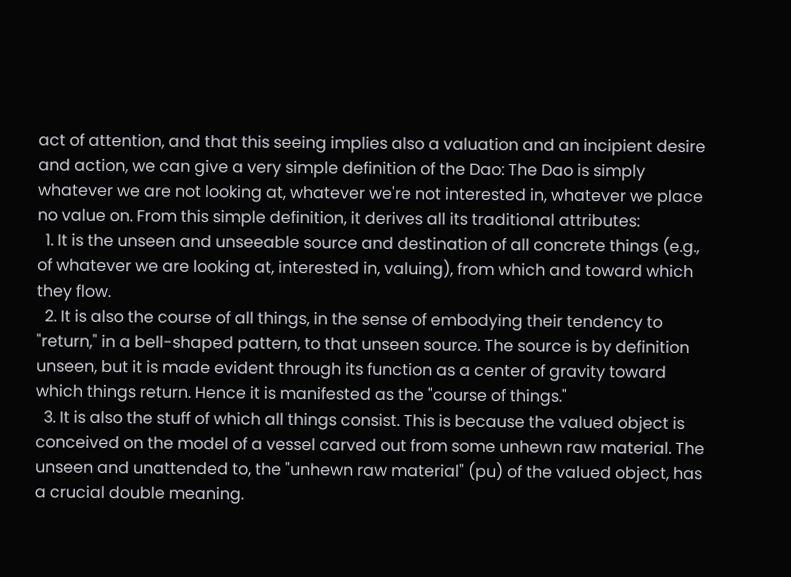act of attention, and that this seeing implies also a valuation and an incipient desire and action, we can give a very simple definition of the Dao: The Dao is simply whatever we are not looking at, whatever we're not interested in, whatever we place no value on. From this simple definition, it derives all its traditional attributes:
  1. It is the unseen and unseeable source and destination of all concrete things (e.g., of whatever we are looking at, interested in, valuing), from which and toward which they flow.
  2. It is also the course of all things, in the sense of embodying their tendency to "return," in a bell-shaped pattern, to that unseen source. The source is by definition unseen, but it is made evident through its function as a center of gravity toward which things return. Hence it is manifested as the "course of things."
  3. It is also the stuff of which all things consist. This is because the valued object is conceived on the model of a vessel carved out from some unhewn raw material. The unseen and unattended to, the "unhewn raw material" (pu) of the valued object, has a crucial double meaning.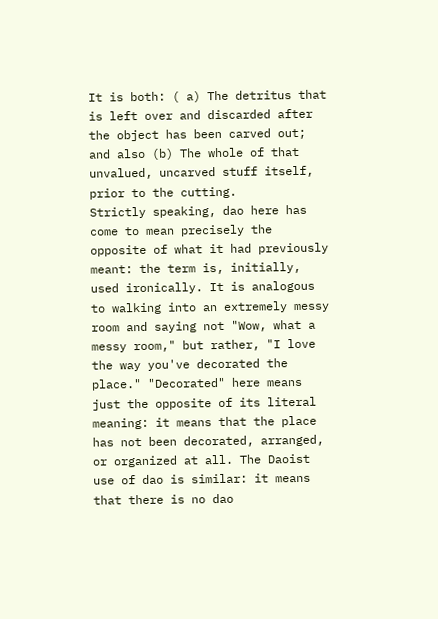It is both: ( a) The detritus that is left over and discarded after the object has been carved out; and also (b) The whole of that unvalued, uncarved stuff itself, prior to the cutting.
Strictly speaking, dao here has come to mean precisely the opposite of what it had previously meant: the term is, initially, used ironically. It is analogous to walking into an extremely messy room and saying not "Wow, what a messy room," but rather, "I love the way you've decorated the place." "Decorated" here means just the opposite of its literal meaning: it means that the place has not been decorated, arranged, or organized at all. The Daoist use of dao is similar: it means that there is no dao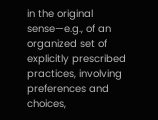in the original sense—e.g., of an organized set of explicitly prescribed practices, involving preferences and choices,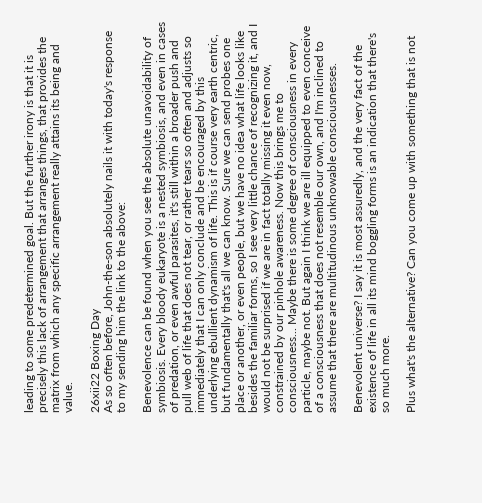leading to some predetermined goal. But the further irony is that it is precisely this lack of arrangement that arranges things, that provides the matrix from which any specific arrangement really attains its being and value.

26xii22 Boxing Day
As so often before, John-the-son absolutely nails it with today's response to my sending him the link to the above:

Benevolence can be found when you see the absolute unavoidability of symbiosis. Every bloody eukaryote is a nested symbiosis, and even in cases of predation, or even awful parasites, it's still within a broader push and pull web of life that does not tear, or rather tears so often and adjusts so immediately that I can only conclude and be encouraged by this underlying ebullient dynamism of life. This is if course very earth centric, but fundamentally that's all we can know. Sure we can send probes one place or another, or even people, but we have no idea what life looks like besides the familiar forms, so I see very little chance of recognizing it, and I would not be surprised if we are in fact totally missing it even now, constrained by our pinhole awareness. Now this brings me to consciousness... Maybe there is some degree of consciousness in every particle, maybe not. But again I think we are ill equipped to even conceive of a consciousness that does not resemble our own, and I'm inclined to assume that there are multitudinous unknowable consciousnesses.

Benevolent universe? I say it is most assuredly, and the very fact of the existence of life in all its mind boggling forms is an indication that there's so much more.

Plus what's the alternative? Can you come up with something that is not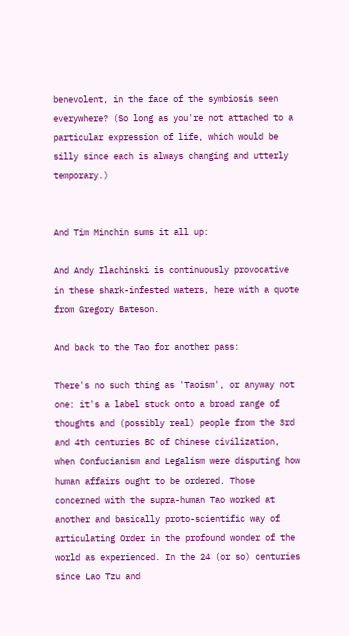benevolent, in the face of the symbiosis seen everywhere? (So long as you're not attached to a particular expression of life, which would be silly since each is always changing and utterly temporary.)


And Tim Minchin sums it all up:

And Andy Ilachinski is continuously provocative in these shark-infested waters, here with a quote from Gregory Bateson.

And back to the Tao for another pass:

There's no such thing as 'Taoism', or anyway not one: it's a label stuck onto a broad range of thoughts and (possibly real) people from the 3rd and 4th centuries BC of Chinese civilization, when Confucianism and Legalism were disputing how human affairs ought to be ordered. Those concerned with the supra-human Tao worked at another and basically proto-scientific way of articulating Order in the profound wonder of the world as experienced. In the 24 (or so) centuries since Lao Tzu and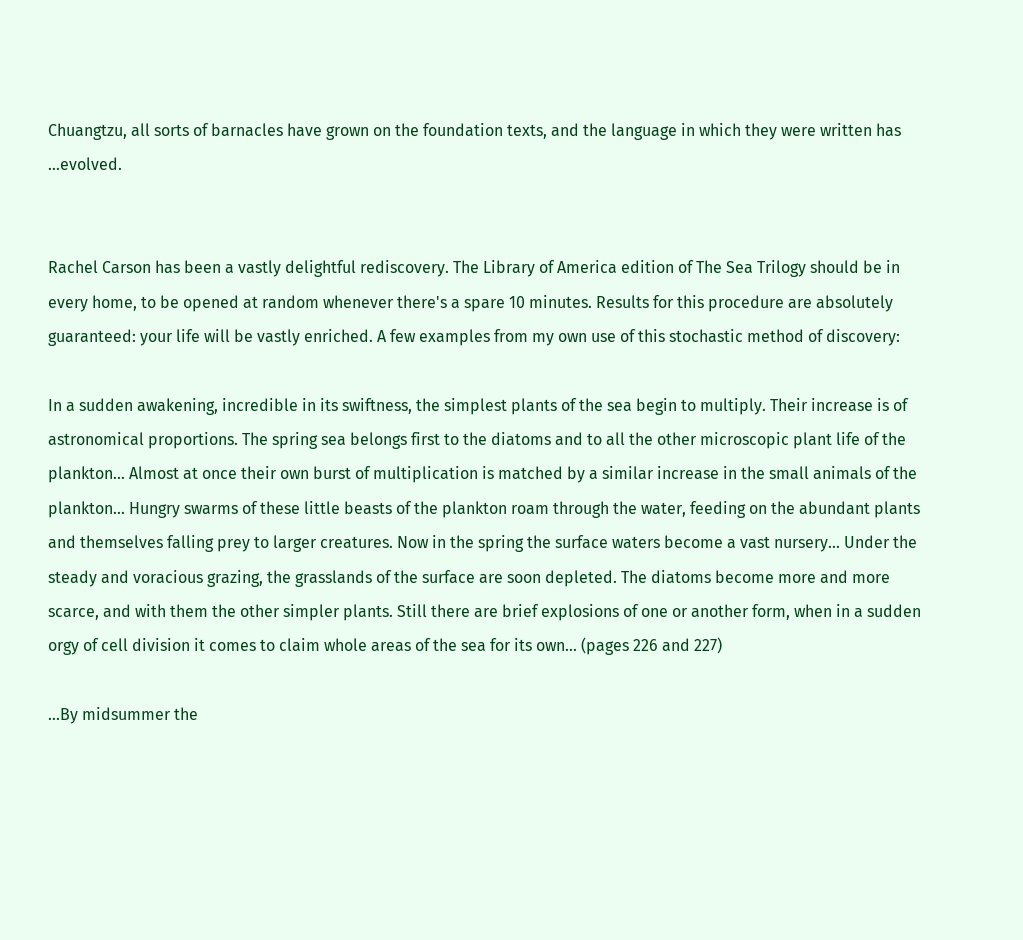Chuangtzu, all sorts of barnacles have grown on the foundation texts, and the language in which they were written has ...evolved.


Rachel Carson has been a vastly delightful rediscovery. The Library of America edition of The Sea Trilogy should be in every home, to be opened at random whenever there's a spare 10 minutes. Results for this procedure are absolutely guaranteed: your life will be vastly enriched. A few examples from my own use of this stochastic method of discovery:

In a sudden awakening, incredible in its swiftness, the simplest plants of the sea begin to multiply. Their increase is of astronomical proportions. The spring sea belongs first to the diatoms and to all the other microscopic plant life of the plankton... Almost at once their own burst of multiplication is matched by a similar increase in the small animals of the plankton... Hungry swarms of these little beasts of the plankton roam through the water, feeding on the abundant plants and themselves falling prey to larger creatures. Now in the spring the surface waters become a vast nursery... Under the steady and voracious grazing, the grasslands of the surface are soon depleted. The diatoms become more and more scarce, and with them the other simpler plants. Still there are brief explosions of one or another form, when in a sudden orgy of cell division it comes to claim whole areas of the sea for its own... (pages 226 and 227)

...By midsummer the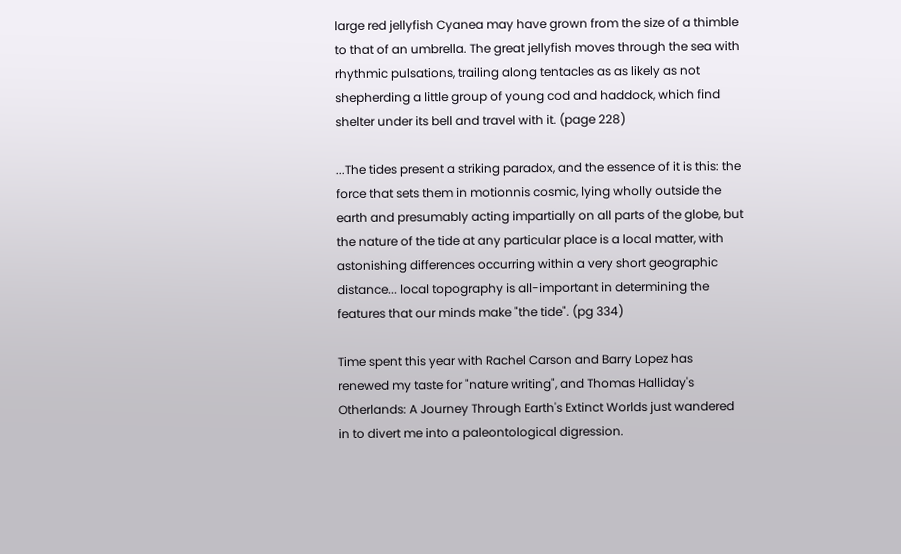large red jellyfish Cyanea may have grown from the size of a thimble to that of an umbrella. The great jellyfish moves through the sea with rhythmic pulsations, trailing along tentacles as as likely as not shepherding a little group of young cod and haddock, which find shelter under its bell and travel with it. (page 228)

...The tides present a striking paradox, and the essence of it is this: the force that sets them in motionnis cosmic, lying wholly outside the earth and presumably acting impartially on all parts of the globe, but the nature of the tide at any particular place is a local matter, with astonishing differences occurring within a very short geographic distance... local topography is all-important in determining the features that our minds make "the tide". (pg 334)

Time spent this year with Rachel Carson and Barry Lopez has renewed my taste for "nature writing", and Thomas Halliday's Otherlands: A Journey Through Earth's Extinct Worlds just wandered in to divert me into a paleontological digression.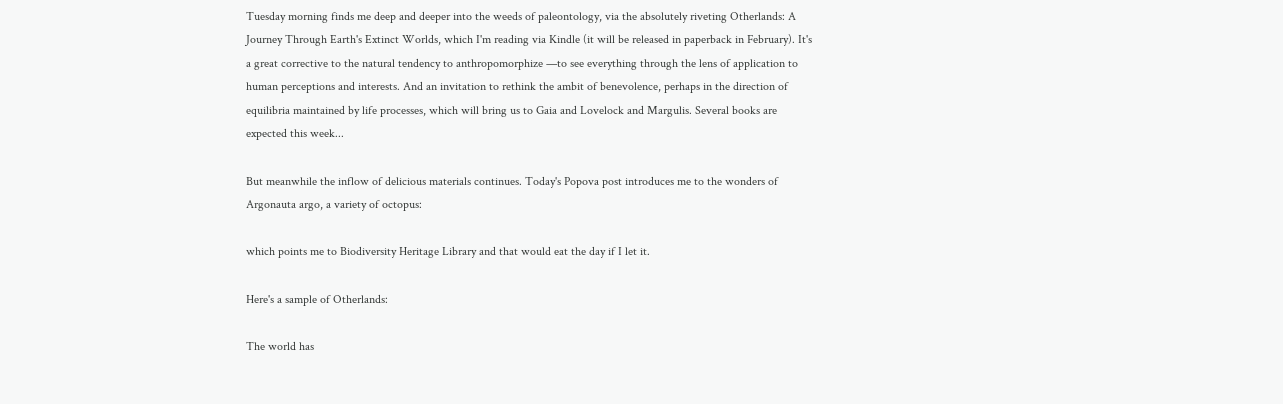Tuesday morning finds me deep and deeper into the weeds of paleontology, via the absolutely riveting Otherlands: A Journey Through Earth's Extinct Worlds, which I'm reading via Kindle (it will be released in paperback in February). It's a great corrective to the natural tendency to anthropomorphize —to see everything through the lens of application to human perceptions and interests. And an invitation to rethink the ambit of benevolence, perhaps in the direction of equilibria maintained by life processes, which will bring us to Gaia and Lovelock and Margulis. Several books are expected this week...

But meanwhile the inflow of delicious materials continues. Today's Popova post introduces me to the wonders of Argonauta argo, a variety of octopus:

which points me to Biodiversity Heritage Library and that would eat the day if I let it.

Here's a sample of Otherlands:

The world has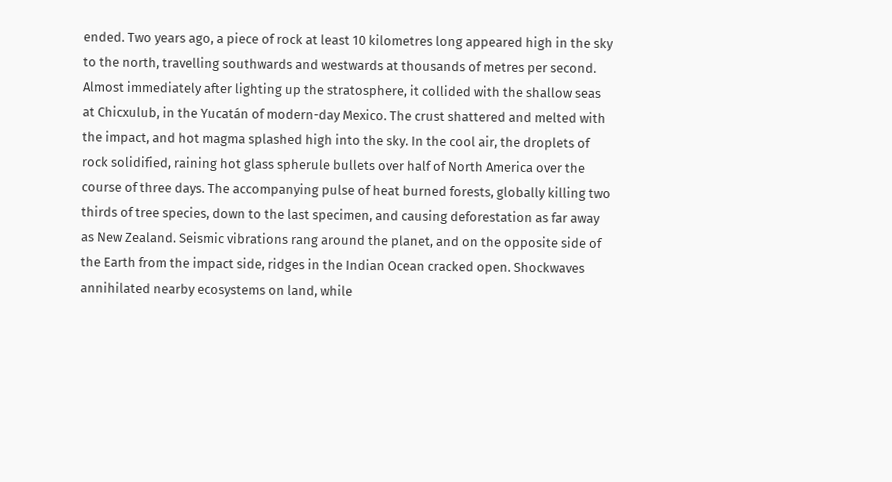ended. Two years ago, a piece of rock at least 10 kilometres long appeared high in the sky to the north, travelling southwards and westwards at thousands of metres per second. Almost immediately after lighting up the stratosphere, it collided with the shallow seas at Chicxulub, in the Yucatán of modern-day Mexico. The crust shattered and melted with the impact, and hot magma splashed high into the sky. In the cool air, the droplets of rock solidified, raining hot glass spherule bullets over half of North America over the course of three days. The accompanying pulse of heat burned forests, globally killing two thirds of tree species, down to the last specimen, and causing deforestation as far away as New Zealand. Seismic vibrations rang around the planet, and on the opposite side of the Earth from the impact side, ridges in the Indian Ocean cracked open. Shockwaves annihilated nearby ecosystems on land, while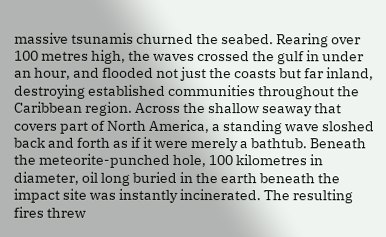massive tsunamis churned the seabed. Rearing over 100 metres high, the waves crossed the gulf in under an hour, and flooded not just the coasts but far inland, destroying established communities throughout the Caribbean region. Across the shallow seaway that covers part of North America, a standing wave sloshed back and forth as if it were merely a bathtub. Beneath the meteorite-punched hole, 100 kilometres in diameter, oil long buried in the earth beneath the impact site was instantly incinerated. The resulting fires threw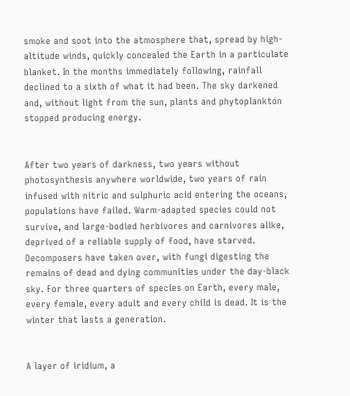smoke and soot into the atmosphere that, spread by high-altitude winds, quickly concealed the Earth in a particulate blanket. In the months immediately following, rainfall declined to a sixth of what it had been. The sky darkened and, without light from the sun, plants and phytoplankton stopped producing energy.


After two years of darkness, two years without photosynthesis anywhere worldwide, two years of rain infused with nitric and sulphuric acid entering the oceans, populations have failed. Warm-adapted species could not survive, and large-bodied herbivores and carnivores alike, deprived of a reliable supply of food, have starved. Decomposers have taken over, with fungi digesting the remains of dead and dying communities under the day-black sky. For three quarters of species on Earth, every male, every female, every adult and every child is dead. It is the winter that lasts a generation.


A layer of iridium, a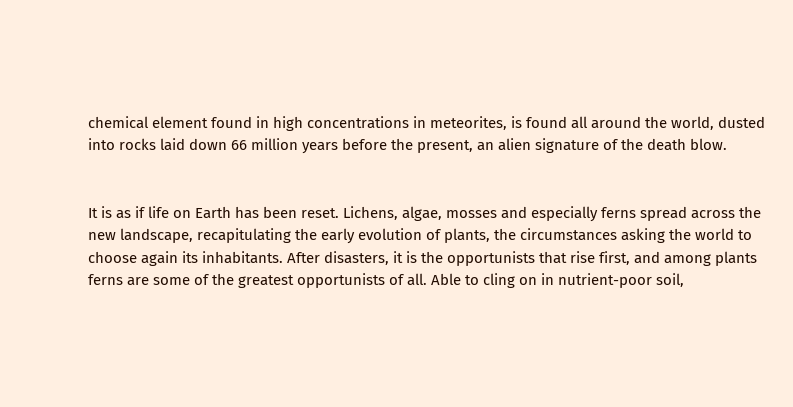chemical element found in high concentrations in meteorites, is found all around the world, dusted into rocks laid down 66 million years before the present, an alien signature of the death blow.


It is as if life on Earth has been reset. Lichens, algae, mosses and especially ferns spread across the new landscape, recapitulating the early evolution of plants, the circumstances asking the world to choose again its inhabitants. After disasters, it is the opportunists that rise first, and among plants ferns are some of the greatest opportunists of all. Able to cling on in nutrient-poor soil,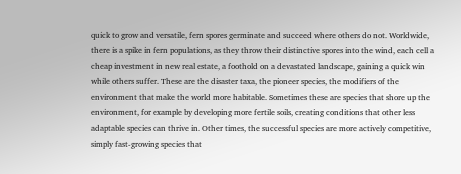quick to grow and versatile, fern spores germinate and succeed where others do not. Worldwide, there is a spike in fern populations, as they throw their distinctive spores into the wind, each cell a cheap investment in new real estate, a foothold on a devastated landscape, gaining a quick win while others suffer. These are the disaster taxa, the pioneer species, the modifiers of the environment that make the world more habitable. Sometimes these are species that shore up the environment, for example by developing more fertile soils, creating conditions that other less adaptable species can thrive in. Other times, the successful species are more actively competitive, simply fast-growing species that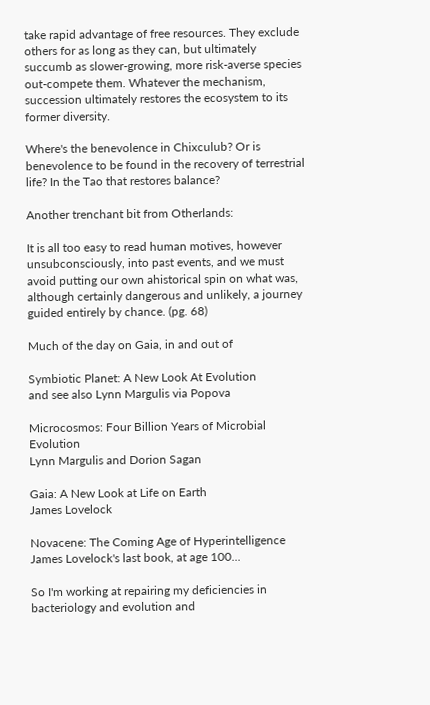take rapid advantage of free resources. They exclude others for as long as they can, but ultimately succumb as slower-growing, more risk-averse species out-compete them. Whatever the mechanism, succession ultimately restores the ecosystem to its former diversity.

Where's the benevolence in Chixculub? Or is benevolence to be found in the recovery of terrestrial life? In the Tao that restores balance?

Another trenchant bit from Otherlands:

It is all too easy to read human motives, however unsubconsciously, into past events, and we must avoid putting our own ahistorical spin on what was, although certainly dangerous and unlikely, a journey guided entirely by chance. (pg. 68)

Much of the day on Gaia, in and out of

Symbiotic Planet: A New Look At Evolution
and see also Lynn Margulis via Popova

Microcosmos: Four Billion Years of Microbial Evolution
Lynn Margulis and Dorion Sagan

Gaia: A New Look at Life on Earth
James Lovelock

Novacene: The Coming Age of Hyperintelligence
James Lovelock's last book, at age 100...

So I'm working at repairing my deficiencies in bacteriology and evolution and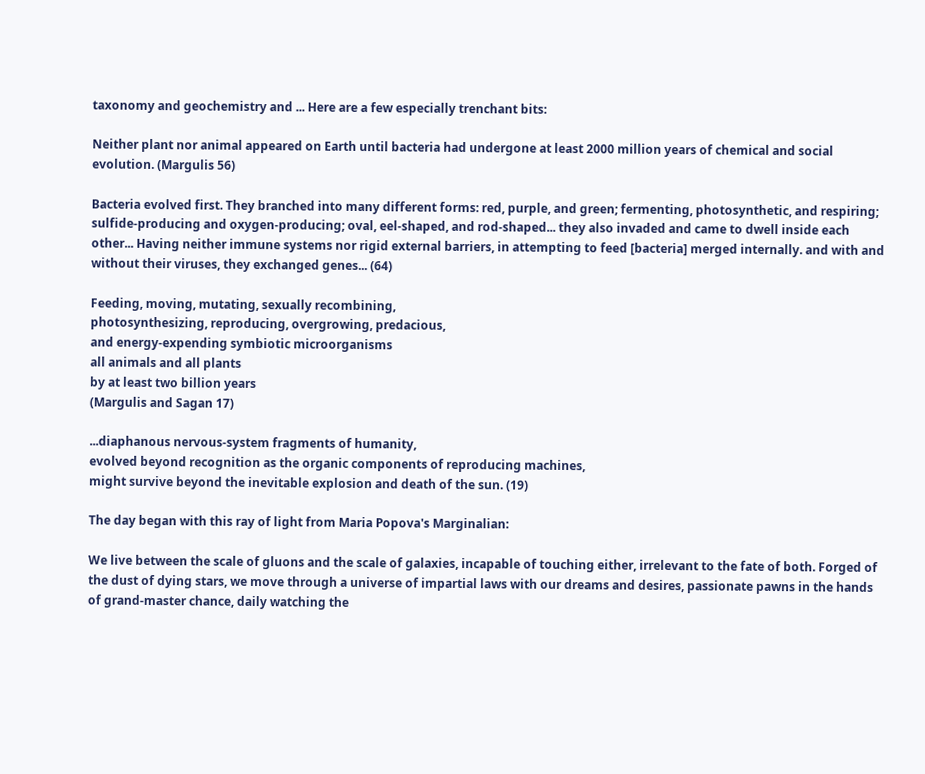taxonomy and geochemistry and ... Here are a few especially trenchant bits:

Neither plant nor animal appeared on Earth until bacteria had undergone at least 2000 million years of chemical and social evolution. (Margulis 56)

Bacteria evolved first. They branched into many different forms: red, purple, and green; fermenting, photosynthetic, and respiring; sulfide-producing and oxygen-producing; oval, eel-shaped, and rod-shaped... they also invaded and came to dwell inside each other... Having neither immune systems nor rigid external barriers, in attempting to feed [bacteria] merged internally. and with and without their viruses, they exchanged genes... (64)

Feeding, moving, mutating, sexually recombining,
photosynthesizing, reproducing, overgrowing, predacious,
and energy-expending symbiotic microorganisms
all animals and all plants
by at least two billion years
(Margulis and Sagan 17)

...diaphanous nervous-system fragments of humanity,
evolved beyond recognition as the organic components of reproducing machines,
might survive beyond the inevitable explosion and death of the sun. (19)

The day began with this ray of light from Maria Popova's Marginalian:

We live between the scale of gluons and the scale of galaxies, incapable of touching either, irrelevant to the fate of both. Forged of the dust of dying stars, we move through a universe of impartial laws with our dreams and desires, passionate pawns in the hands of grand-master chance, daily watching the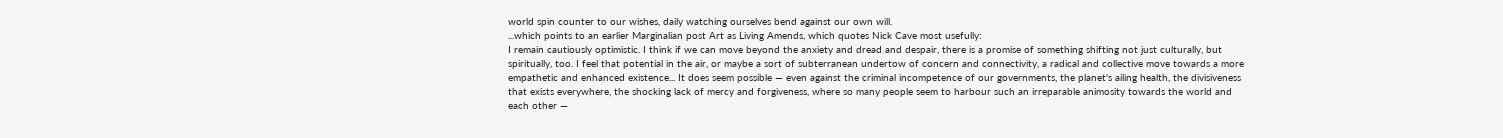world spin counter to our wishes, daily watching ourselves bend against our own will.
...which points to an earlier Marginalian post Art as Living Amends, which quotes Nick Cave most usefully:
I remain cautiously optimistic. I think if we can move beyond the anxiety and dread and despair, there is a promise of something shifting not just culturally, but spiritually, too. I feel that potential in the air, or maybe a sort of subterranean undertow of concern and connectivity, a radical and collective move towards a more empathetic and enhanced existence... It does seem possible — even against the criminal incompetence of our governments, the planet's ailing health, the divisiveness that exists everywhere, the shocking lack of mercy and forgiveness, where so many people seem to harbour such an irreparable animosity towards the world and each other —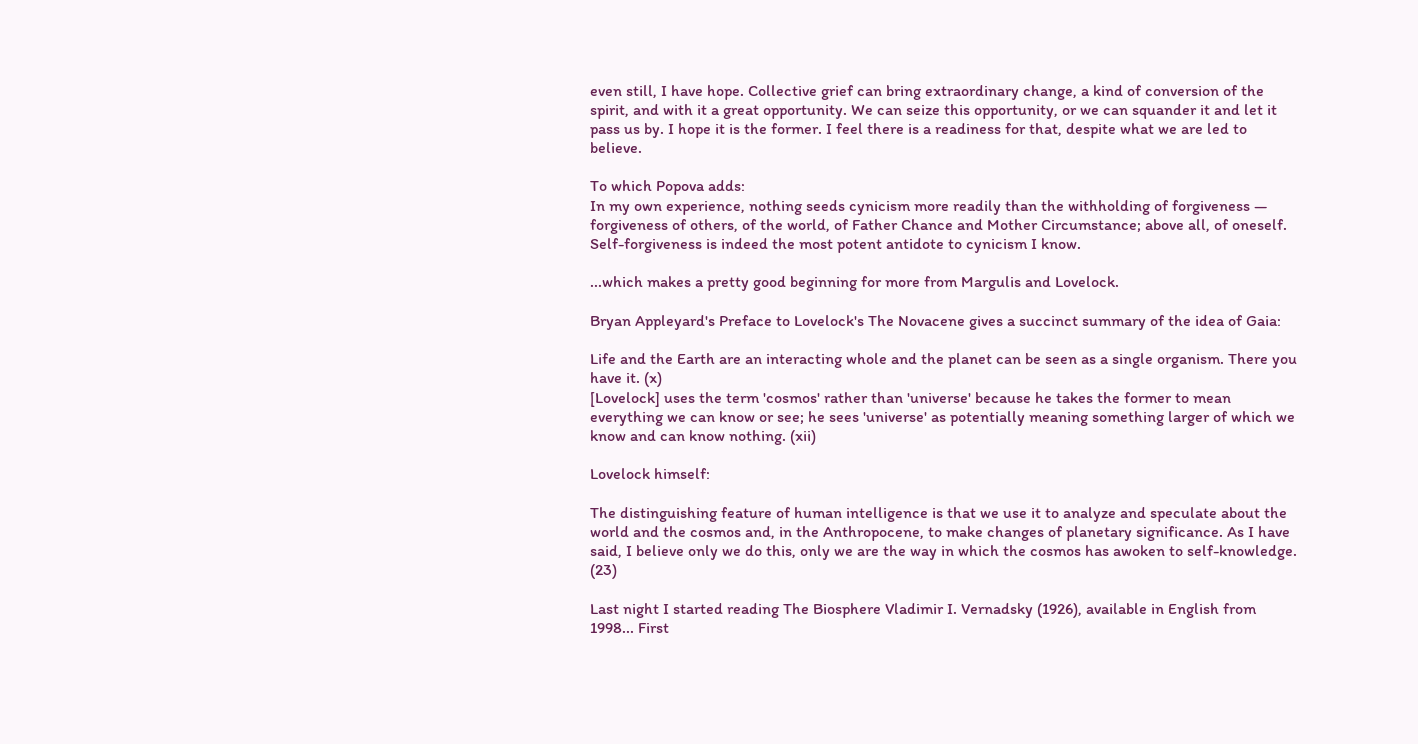even still, I have hope. Collective grief can bring extraordinary change, a kind of conversion of the spirit, and with it a great opportunity. We can seize this opportunity, or we can squander it and let it pass us by. I hope it is the former. I feel there is a readiness for that, despite what we are led to believe.

To which Popova adds:
In my own experience, nothing seeds cynicism more readily than the withholding of forgiveness — forgiveness of others, of the world, of Father Chance and Mother Circumstance; above all, of oneself. Self-forgiveness is indeed the most potent antidote to cynicism I know.

...which makes a pretty good beginning for more from Margulis and Lovelock.

Bryan Appleyard's Preface to Lovelock's The Novacene gives a succinct summary of the idea of Gaia:

Life and the Earth are an interacting whole and the planet can be seen as a single organism. There you have it. (x)
[Lovelock] uses the term 'cosmos' rather than 'universe' because he takes the former to mean everything we can know or see; he sees 'universe' as potentially meaning something larger of which we know and can know nothing. (xii)

Lovelock himself:

The distinguishing feature of human intelligence is that we use it to analyze and speculate about the world and the cosmos and, in the Anthropocene, to make changes of planetary significance. As I have said, I believe only we do this, only we are the way in which the cosmos has awoken to self-knowledge. (23)

Last night I started reading The Biosphere Vladimir I. Vernadsky (1926), available in English from 1998... First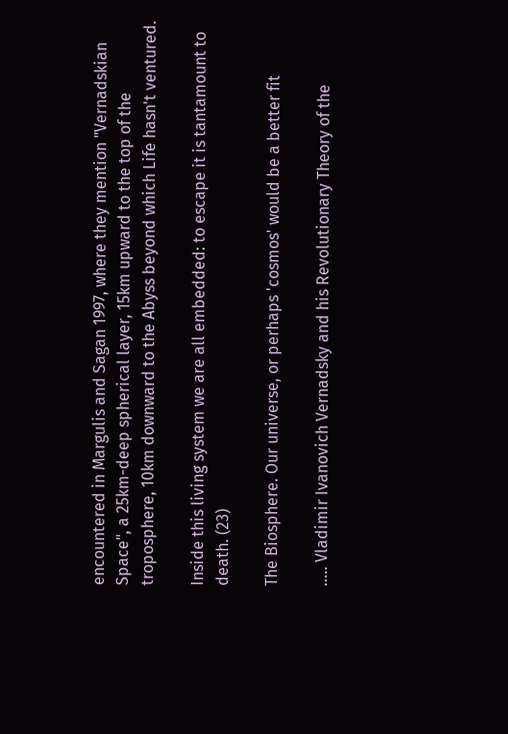encountered in Margulis and Sagan 1997, where they mention "Vernadskian Space", a 25km-deep spherical layer, 15km upward to the top of the troposphere, 10km downward to the Abyss beyond which Life hasn't ventured.

Inside this living system we are all embedded: to escape it is tantamount to death. (23)

The Biosphere. Our universe, or perhaps 'cosmos' would be a better fit

..... Vladimir Ivanovich Vernadsky and his Revolutionary Theory of the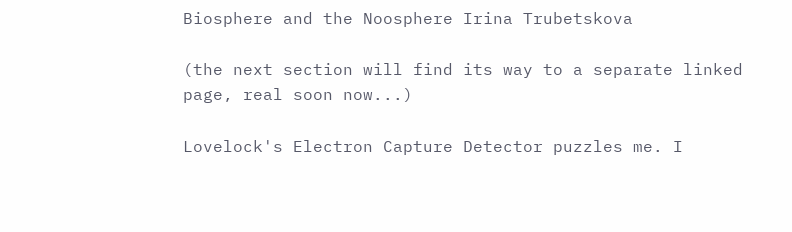Biosphere and the Noosphere Irina Trubetskova

(the next section will find its way to a separate linked page, real soon now...)

Lovelock's Electron Capture Detector puzzles me. I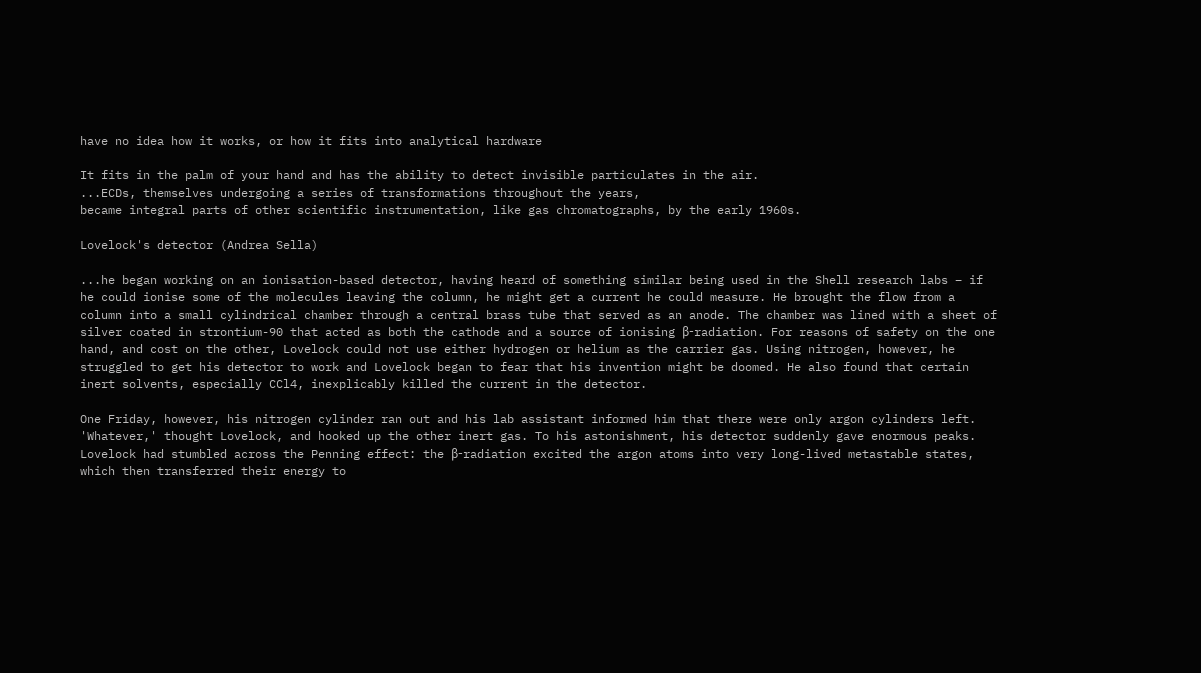have no idea how it works, or how it fits into analytical hardware

It fits in the palm of your hand and has the ability to detect invisible particulates in the air.
...ECDs, themselves undergoing a series of transformations throughout the years,
became integral parts of other scientific instrumentation, like gas chromatographs, by the early 1960s.

Lovelock's detector (Andrea Sella)

...he began working on an ionisation-based detector, having heard of something similar being used in the Shell research labs – if he could ionise some of the molecules leaving the column, he might get a current he could measure. He brought the flow from a column into a small cylindrical chamber through a central brass tube that served as an anode. The chamber was lined with a sheet of silver coated in strontium-90 that acted as both the cathode and a source of ionising β-radiation. For reasons of safety on the one hand, and cost on the other, Lovelock could not use either hydrogen or helium as the carrier gas. Using nitrogen, however, he struggled to get his detector to work and Lovelock began to fear that his invention might be doomed. He also found that certain inert solvents, especially CCl4, inexplicably killed the current in the detector.

One Friday, however, his nitrogen cylinder ran out and his lab assistant informed him that there were only argon cylinders left. 'Whatever,' thought Lovelock, and hooked up the other inert gas. To his astonishment, his detector suddenly gave enormous peaks. Lovelock had stumbled across the Penning effect: the β-radiation excited the argon atoms into very long-lived metastable states, which then transferred their energy to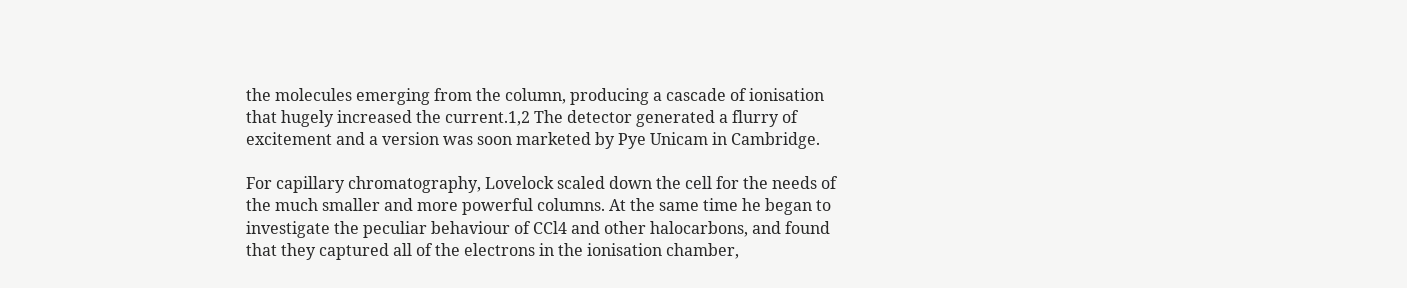the molecules emerging from the column, producing a cascade of ionisation that hugely increased the current.1,2 The detector generated a flurry of excitement and a version was soon marketed by Pye Unicam in Cambridge.

For capillary chromatography, Lovelock scaled down the cell for the needs of the much smaller and more powerful columns. At the same time he began to investigate the peculiar behaviour of CCl4 and other halocarbons, and found that they captured all of the electrons in the ionisation chamber,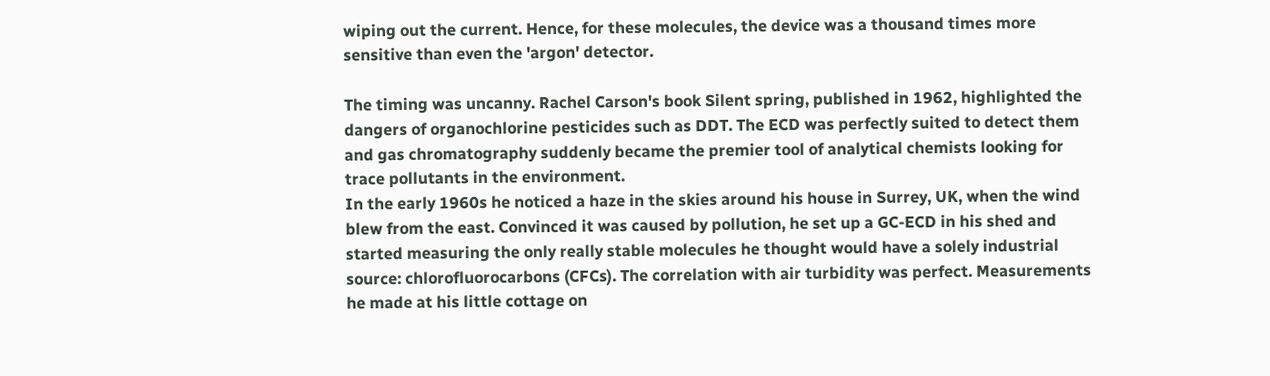wiping out the current. Hence, for these molecules, the device was a thousand times more sensitive than even the 'argon' detector.

The timing was uncanny. Rachel Carson's book Silent spring, published in 1962, highlighted the dangers of organochlorine pesticides such as DDT. The ECD was perfectly suited to detect them and gas chromatography suddenly became the premier tool of analytical chemists looking for trace pollutants in the environment.
In the early 1960s he noticed a haze in the skies around his house in Surrey, UK, when the wind blew from the east. Convinced it was caused by pollution, he set up a GC-ECD in his shed and started measuring the only really stable molecules he thought would have a solely industrial source: chlorofluorocarbons (CFCs). The correlation with air turbidity was perfect. Measurements he made at his little cottage on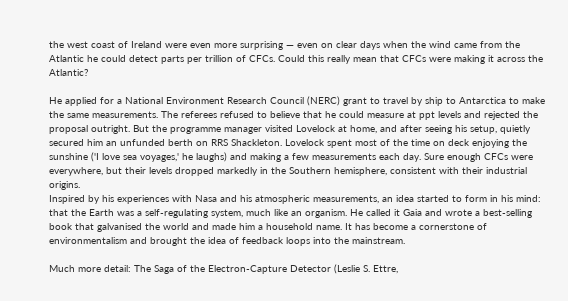the west coast of Ireland were even more surprising — even on clear days when the wind came from the Atlantic he could detect parts per trillion of CFCs. Could this really mean that CFCs were making it across the Atlantic?

He applied for a National Environment Research Council (NERC) grant to travel by ship to Antarctica to make the same measurements. The referees refused to believe that he could measure at ppt levels and rejected the proposal outright. But the programme manager visited Lovelock at home, and after seeing his setup, quietly secured him an unfunded berth on RRS Shackleton. Lovelock spent most of the time on deck enjoying the sunshine ('I love sea voyages,' he laughs) and making a few measurements each day. Sure enough CFCs were everywhere, but their levels dropped markedly in the Southern hemisphere, consistent with their industrial origins.
Inspired by his experiences with Nasa and his atmospheric measurements, an idea started to form in his mind: that the Earth was a self-regulating system, much like an organism. He called it Gaia and wrote a best-selling book that galvanised the world and made him a household name. It has become a cornerstone of environmentalism and brought the idea of feedback loops into the mainstream.

Much more detail: The Saga of the Electron-Capture Detector (Leslie S. Ettre,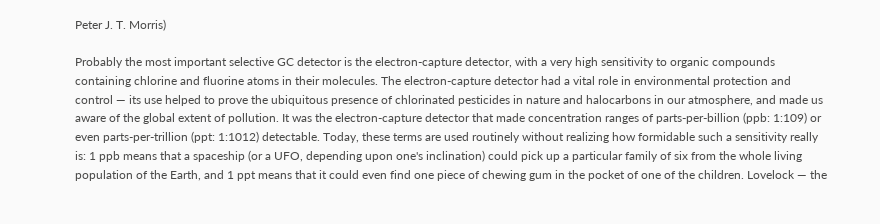Peter J. T. Morris)

Probably the most important selective GC detector is the electron-capture detector, with a very high sensitivity to organic compounds containing chlorine and fluorine atoms in their molecules. The electron-capture detector had a vital role in environmental protection and control — its use helped to prove the ubiquitous presence of chlorinated pesticides in nature and halocarbons in our atmosphere, and made us aware of the global extent of pollution. It was the electron-capture detector that made concentration ranges of parts-per-billion (ppb: 1:109) or even parts-per-trillion (ppt: 1:1012) detectable. Today, these terms are used routinely without realizing how formidable such a sensitivity really is: 1 ppb means that a spaceship (or a UFO, depending upon one's inclination) could pick up a particular family of six from the whole living population of the Earth, and 1 ppt means that it could even find one piece of chewing gum in the pocket of one of the children. Lovelock — the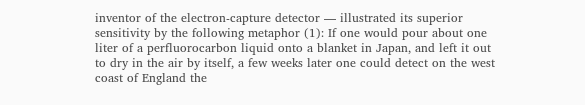inventor of the electron-capture detector — illustrated its superior sensitivity by the following metaphor (1): If one would pour about one liter of a perfluorocarbon liquid onto a blanket in Japan, and left it out to dry in the air by itself, a few weeks later one could detect on the west coast of England the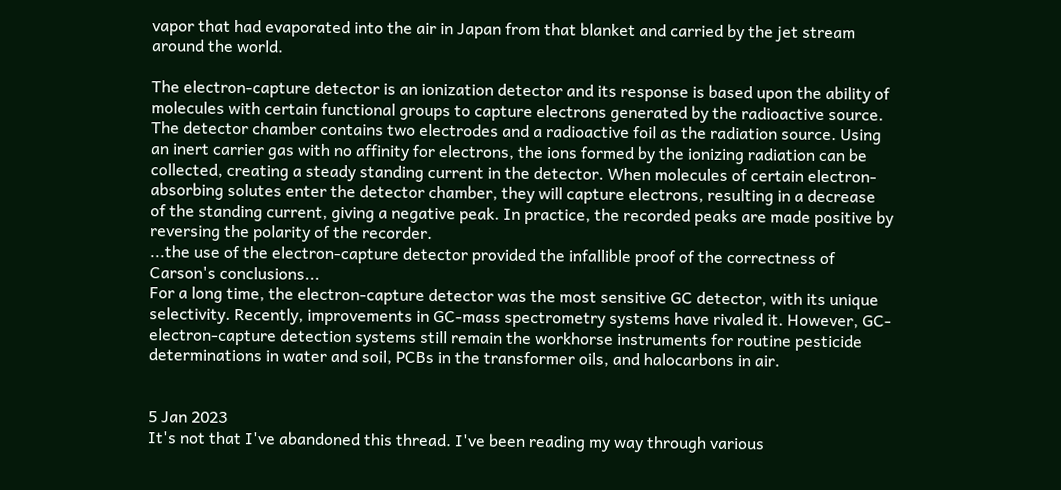vapor that had evaporated into the air in Japan from that blanket and carried by the jet stream around the world.

The electron-capture detector is an ionization detector and its response is based upon the ability of molecules with certain functional groups to capture electrons generated by the radioactive source. The detector chamber contains two electrodes and a radioactive foil as the radiation source. Using an inert carrier gas with no affinity for electrons, the ions formed by the ionizing radiation can be collected, creating a steady standing current in the detector. When molecules of certain electron-absorbing solutes enter the detector chamber, they will capture electrons, resulting in a decrease of the standing current, giving a negative peak. In practice, the recorded peaks are made positive by reversing the polarity of the recorder.
...the use of the electron-capture detector provided the infallible proof of the correctness of Carson's conclusions...
For a long time, the electron-capture detector was the most sensitive GC detector, with its unique selectivity. Recently, improvements in GC-mass spectrometry systems have rivaled it. However, GC-electron-capture detection systems still remain the workhorse instruments for routine pesticide determinations in water and soil, PCBs in the transformer oils, and halocarbons in air.


5 Jan 2023
It's not that I've abandoned this thread. I've been reading my way through various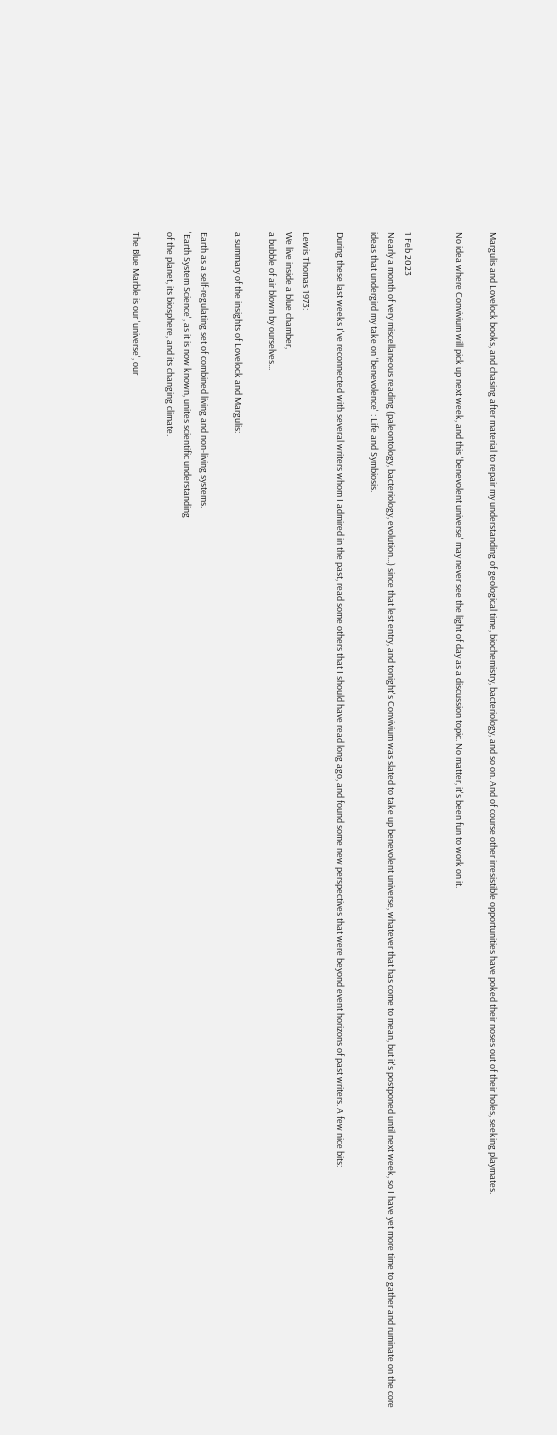Margulis and Lovelock books, and chasing after material to repair my understanding of geological time, biochemistry, bacteriology, and so on. And of course other irresistible opportunities have poked their noses out of their holes, seeking playmates.

No idea where Convivium will pick up next week, and this 'benevolent universe' may never see the light of day as a discussion topic. No matter, it's been fun to work on it.


1 Feb 2023
Nearly a month of very miscellaneous reading (paleontology, bacteriology, evolution...) since that lest entry, and tonight's Convivium was slated to take up benevolent universe, whatever that has come to mean, but it's postponed until next week, so I have yet more time to gather and ruminate on the core ideas that undergird my take on 'benevolence' : Life and Symbiosis.

During these last weeks I've reconnected with several writers whom I admired in the past, read some others that I should have read long ago, and found some new perspectives that were beyond event horizons of past writers. A few nice bits:

Lewis Thomas 1973:
We live inside a blue chamber,
a bubble of air blown by ourselves...

a summary of the insights of Lovelock and Margulis:

Earth as a self-regulating set of combined living and non-living systems.
'Earth System Science', as it is now known, unites scientific understanding
of the planet, its biosphere, and its changing climate.

The Blue Marble is our 'universe', our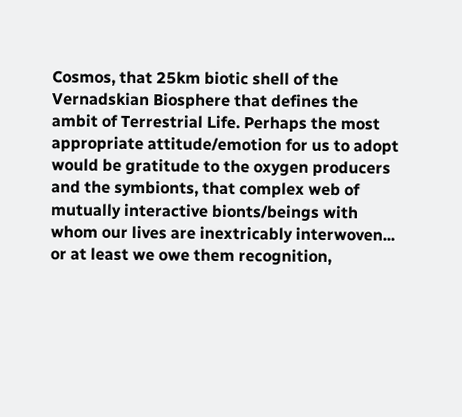Cosmos, that 25km biotic shell of the Vernadskian Biosphere that defines the ambit of Terrestrial Life. Perhaps the most appropriate attitude/emotion for us to adopt would be gratitude to the oxygen producers and the symbionts, that complex web of mutually interactive bionts/beings with whom our lives are inextricably interwoven... or at least we owe them recognition,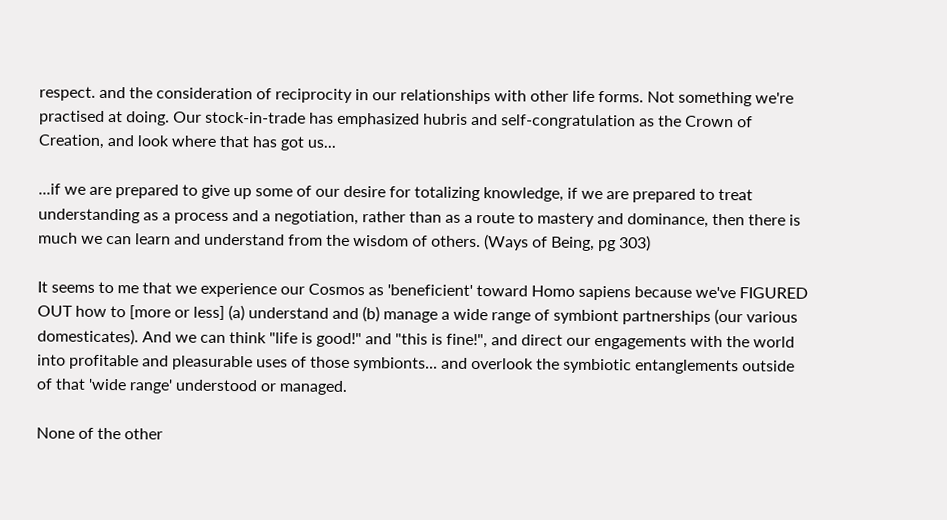respect. and the consideration of reciprocity in our relationships with other life forms. Not something we're practised at doing. Our stock-in-trade has emphasized hubris and self-congratulation as the Crown of Creation, and look where that has got us...

...if we are prepared to give up some of our desire for totalizing knowledge, if we are prepared to treat understanding as a process and a negotiation, rather than as a route to mastery and dominance, then there is much we can learn and understand from the wisdom of others. (Ways of Being, pg 303)

It seems to me that we experience our Cosmos as 'beneficient' toward Homo sapiens because we've FIGURED OUT how to [more or less] (a) understand and (b) manage a wide range of symbiont partnerships (our various domesticates). And we can think "life is good!" and "this is fine!", and direct our engagements with the world into profitable and pleasurable uses of those symbionts... and overlook the symbiotic entanglements outside of that 'wide range' understood or managed.

None of the other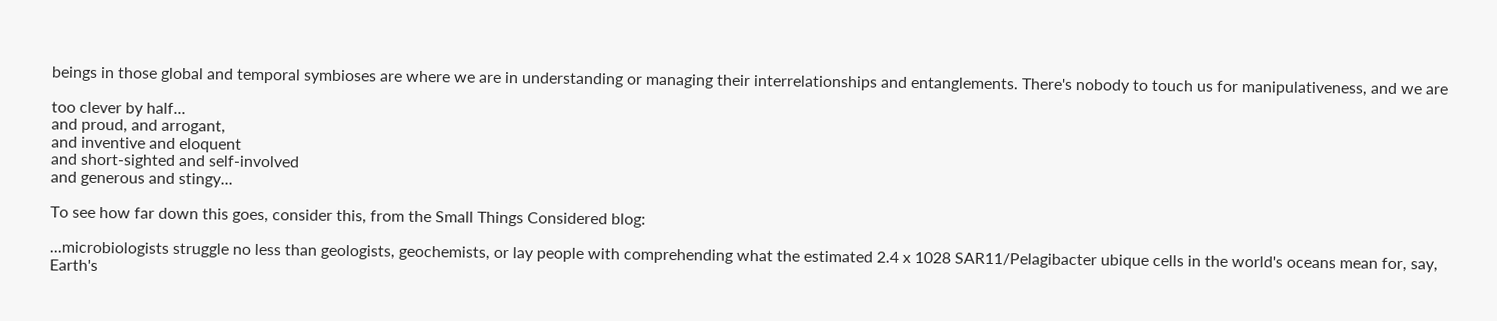beings in those global and temporal symbioses are where we are in understanding or managing their interrelationships and entanglements. There's nobody to touch us for manipulativeness, and we are

too clever by half...
and proud, and arrogant,
and inventive and eloquent
and short-sighted and self-involved
and generous and stingy...

To see how far down this goes, consider this, from the Small Things Considered blog:

...microbiologists struggle no less than geologists, geochemists, or lay people with comprehending what the estimated 2.4 x 1028 SAR11/Pelagibacter ubique cells in the world's oceans mean for, say, Earth's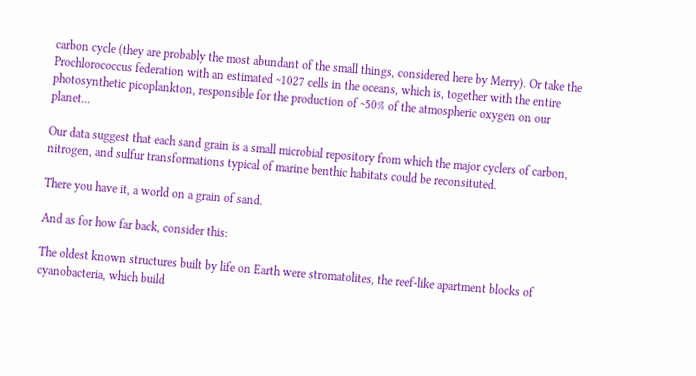carbon cycle (they are probably the most abundant of the small things, considered here by Merry). Or take the Prochlorococcus federation with an estimated ~1027 cells in the oceans, which is, together with the entire photosynthetic picoplankton, responsible for the production of ~50% of the atmospheric oxygen on our planet...

Our data suggest that each sand grain is a small microbial repository from which the major cyclers of carbon, nitrogen, and sulfur transformations typical of marine benthic habitats could be reconsituted.

There you have it, a world on a grain of sand.

And as for how far back, consider this:

The oldest known structures built by life on Earth were stromatolites, the reef-like apartment blocks of cyanobacteria, which build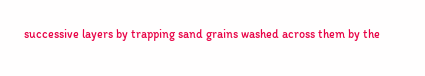successive layers by trapping sand grains washed across them by the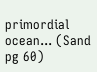primordial ocean... (Sand pg 60)